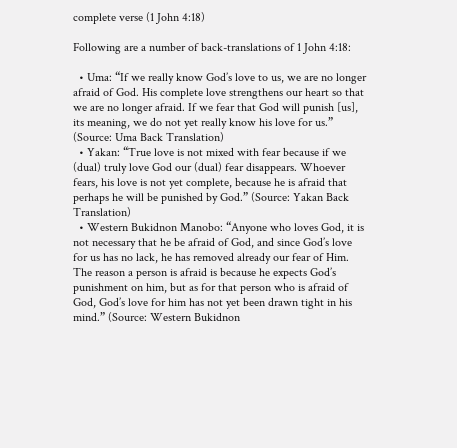complete verse (1 John 4:18)

Following are a number of back-translations of 1 John 4:18:

  • Uma: “If we really know God’s love to us, we are no longer afraid of God. His complete love strengthens our heart so that we are no longer afraid. If we fear that God will punish [us], its meaning, we do not yet really know his love for us.” (Source: Uma Back Translation)
  • Yakan: “True love is not mixed with fear because if we (dual) truly love God our (dual) fear disappears. Whoever fears, his love is not yet complete, because he is afraid that perhaps he will be punished by God.” (Source: Yakan Back Translation)
  • Western Bukidnon Manobo: “Anyone who loves God, it is not necessary that he be afraid of God, and since God’s love for us has no lack, he has removed already our fear of Him. The reason a person is afraid is because he expects God’s punishment on him, but as for that person who is afraid of God, God’s love for him has not yet been drawn tight in his mind.” (Source: Western Bukidnon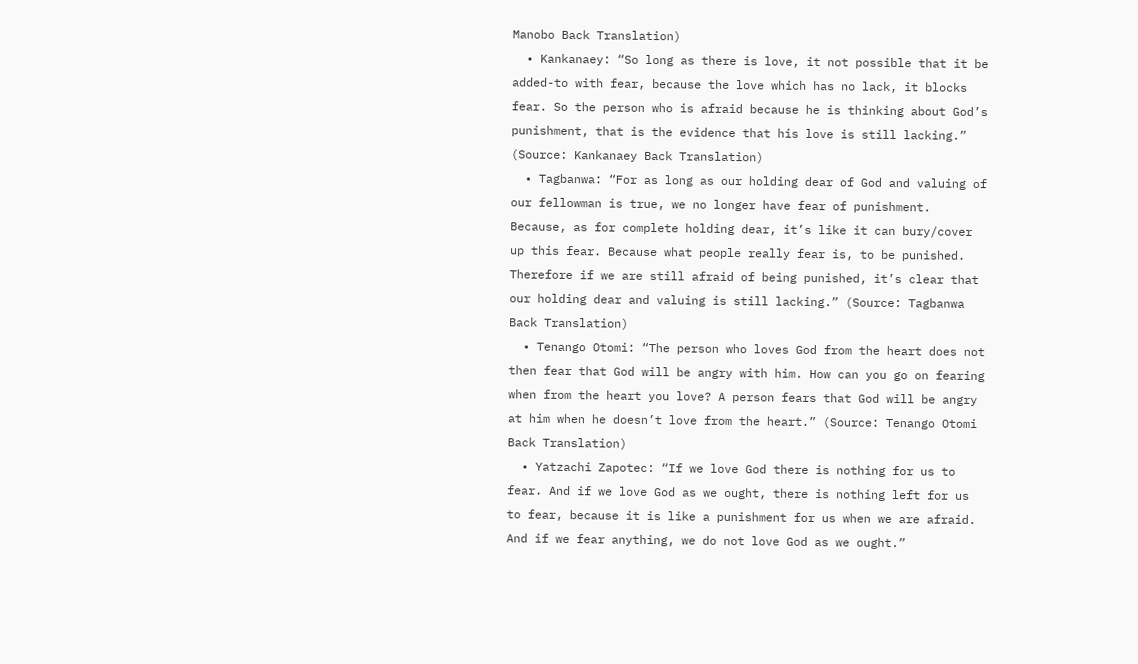Manobo Back Translation)
  • Kankanaey: “So long as there is love, it not possible that it be added-to with fear, because the love which has no lack, it blocks fear. So the person who is afraid because he is thinking about God’s punishment, that is the evidence that his love is still lacking.” (Source: Kankanaey Back Translation)
  • Tagbanwa: “For as long as our holding dear of God and valuing of our fellowman is true, we no longer have fear of punishment. Because, as for complete holding dear, it’s like it can bury/cover up this fear. Because what people really fear is, to be punished. Therefore if we are still afraid of being punished, it’s clear that our holding dear and valuing is still lacking.” (Source: Tagbanwa Back Translation)
  • Tenango Otomi: “The person who loves God from the heart does not then fear that God will be angry with him. How can you go on fearing when from the heart you love? A person fears that God will be angry at him when he doesn’t love from the heart.” (Source: Tenango Otomi Back Translation)
  • Yatzachi Zapotec: “If we love God there is nothing for us to fear. And if we love God as we ought, there is nothing left for us to fear, because it is like a punishment for us when we are afraid. And if we fear anything, we do not love God as we ought.”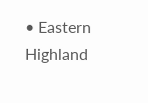• Eastern Highland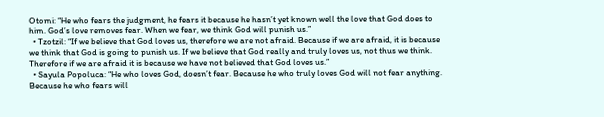Otomi: “He who fears the judgment, he fears it because he hasn’t yet known well the love that God does to him. God’s love removes fear. When we fear, we think God will punish us.”
  • Tzotzil: “If we believe that God loves us, therefore we are not afraid. Because if we are afraid, it is because we think that God is going to punish us. If we believe that God really and truly loves us, not thus we think. Therefore if we are afraid it is because we have not believed that God loves us.”
  • Sayula Popoluca: “He who loves God, doesn’t fear. Because he who truly loves God will not fear anything. Because he who fears will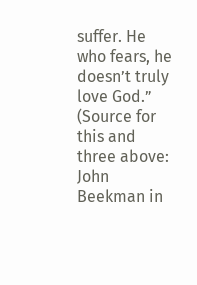suffer. He who fears, he doesn’t truly love God.” (Source for this and three above: John Beekman in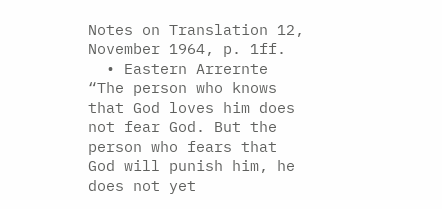Notes on Translation 12, November 1964, p. 1ff.
  • Eastern Arrernte “The person who knows that God loves him does not fear God. But the person who fears that God will punish him, he does not yet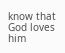know that God loves him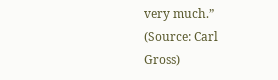very much.” (Source: Carl Gross)